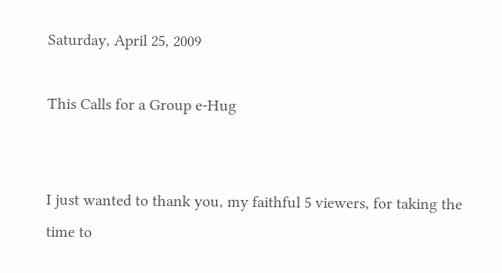Saturday, April 25, 2009

This Calls for a Group e-Hug


I just wanted to thank you, my faithful 5 viewers, for taking the time to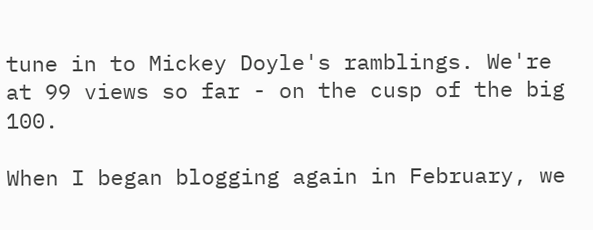tune in to Mickey Doyle's ramblings. We're at 99 views so far - on the cusp of the big 100.

When I began blogging again in February, we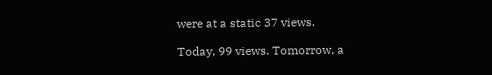were at a static 37 views.

Today, 99 views. Tomorrow, a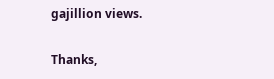gajillion views.

Thanks,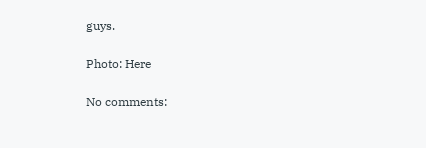guys.

Photo: Here

No comments: